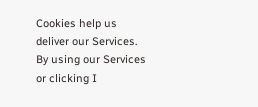Cookies help us deliver our Services. By using our Services or clicking I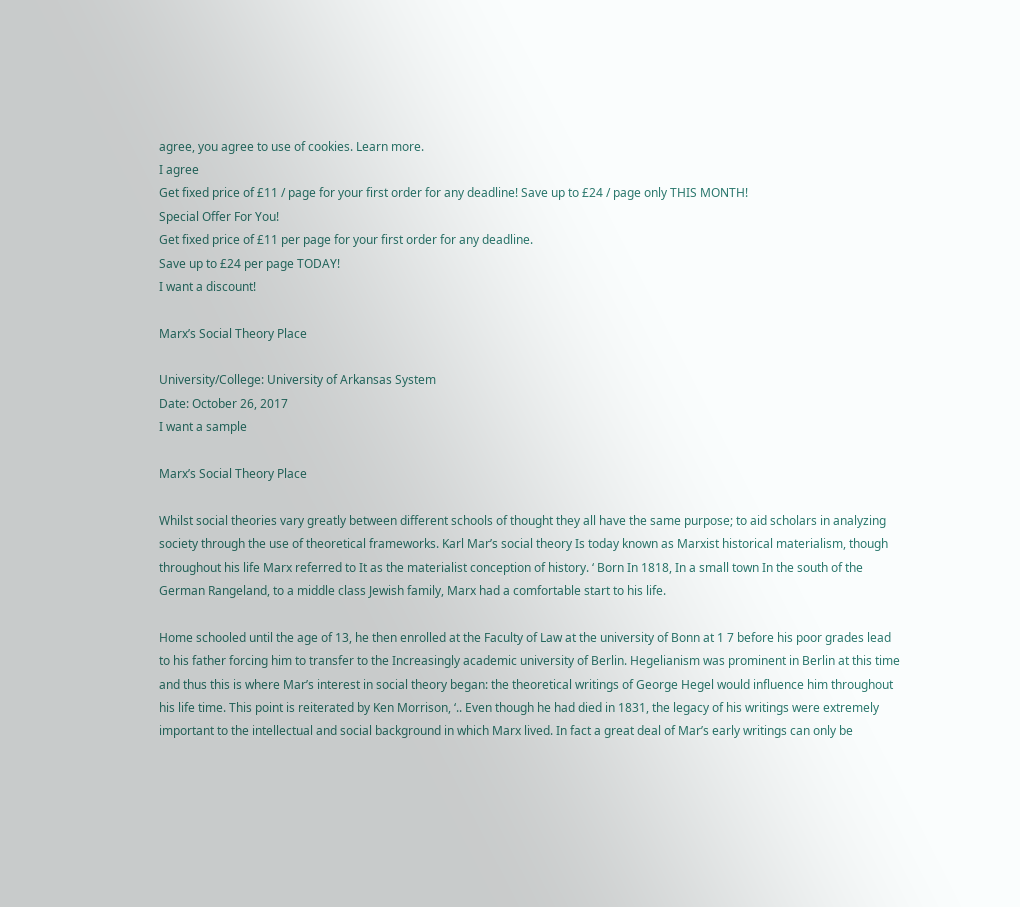agree, you agree to use of cookies. Learn more.
I agree
Get fixed price of £11 / page for your first order for any deadline! Save up to £24 / page only THIS MONTH!
Special Offer For You!
Get fixed price of £11 per page for your first order for any deadline.
Save up to £24 per page TODAY!
I want a discount!

Marx’s Social Theory Place

University/College: University of Arkansas System
Date: October 26, 2017
I want a sample

Marx’s Social Theory Place

Whilst social theories vary greatly between different schools of thought they all have the same purpose; to aid scholars in analyzing society through the use of theoretical frameworks. Karl Mar’s social theory Is today known as Marxist historical materialism, though throughout his life Marx referred to It as the materialist conception of history. ‘ Born In 1818, In a small town In the south of the German Rangeland, to a middle class Jewish family, Marx had a comfortable start to his life.

Home schooled until the age of 13, he then enrolled at the Faculty of Law at the university of Bonn at 1 7 before his poor grades lead to his father forcing him to transfer to the Increasingly academic university of Berlin. Hegelianism was prominent in Berlin at this time and thus this is where Mar’s interest in social theory began: the theoretical writings of George Hegel would influence him throughout his life time. This point is reiterated by Ken Morrison, ‘.. Even though he had died in 1831, the legacy of his writings were extremely important to the intellectual and social background in which Marx lived. In fact a great deal of Mar’s early writings can only be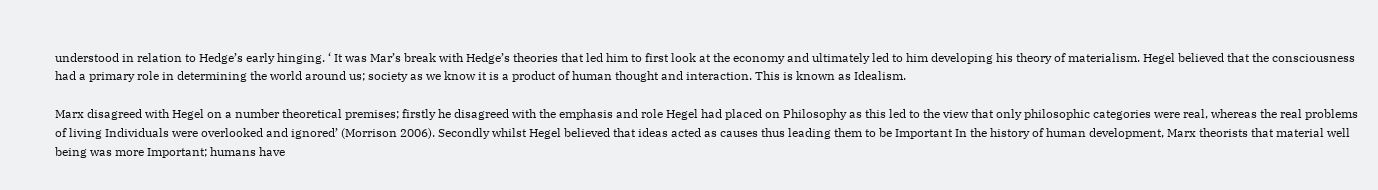understood in relation to Hedge’s early hinging. ‘ It was Mar’s break with Hedge’s theories that led him to first look at the economy and ultimately led to him developing his theory of materialism. Hegel believed that the consciousness had a primary role in determining the world around us; society as we know it is a product of human thought and interaction. This is known as Idealism.

Marx disagreed with Hegel on a number theoretical premises; firstly he disagreed with the emphasis and role Hegel had placed on Philosophy as this led to the view that only philosophic categories were real, whereas the real problems of living Individuals were overlooked and ignored’ (Morrison 2006). Secondly whilst Hegel believed that ideas acted as causes thus leading them to be Important In the history of human development, Marx theorists that material well being was more Important; humans have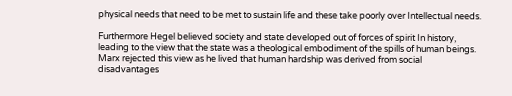physical needs that need to be met to sustain life and these take poorly over Intellectual needs.

Furthermore Hegel believed society and state developed out of forces of spirit In history, leading to the view that the state was a theological embodiment of the spills of human beings. Marx rejected this view as he lived that human hardship was derived from social disadvantages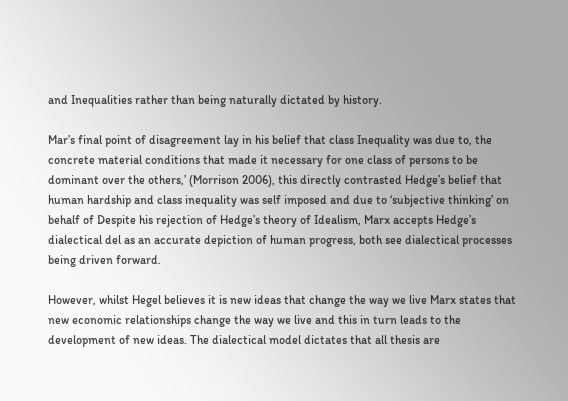and Inequalities rather than being naturally dictated by history.

Mar’s final point of disagreement lay in his belief that class Inequality was due to, the concrete material conditions that made it necessary for one class of persons to be dominant over the others,’ (Morrison 2006), this directly contrasted Hedge’s belief that human hardship and class inequality was self imposed and due to ‘subjective thinking’ on behalf of Despite his rejection of Hedge’s theory of Idealism, Marx accepts Hedge’s dialectical del as an accurate depiction of human progress, both see dialectical processes being driven forward.

However, whilst Hegel believes it is new ideas that change the way we live Marx states that new economic relationships change the way we live and this in turn leads to the development of new ideas. The dialectical model dictates that all thesis are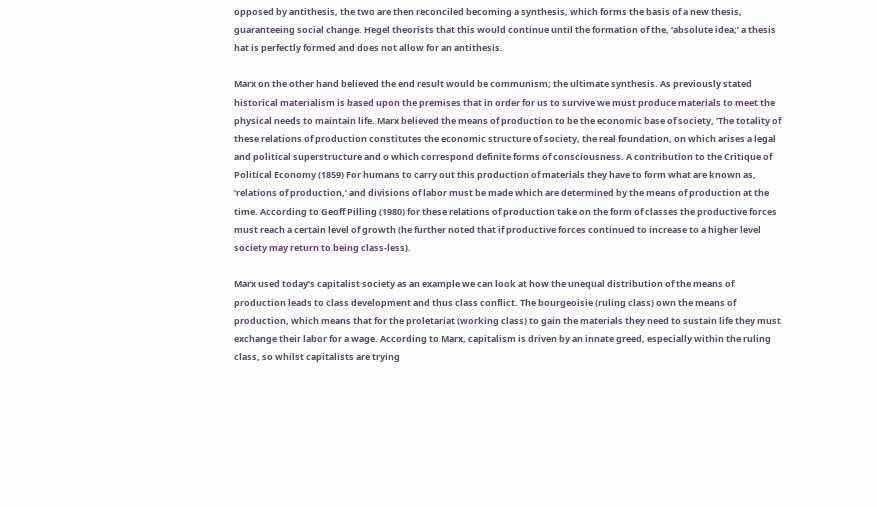opposed by antithesis, the two are then reconciled becoming a synthesis, which forms the basis of a new thesis, guaranteeing social change. Hegel theorists that this would continue until the formation of the, ‘absolute idea;’ a thesis hat is perfectly formed and does not allow for an antithesis.

Marx on the other hand believed the end result would be communism; the ultimate synthesis. As previously stated historical materialism is based upon the premises that in order for us to survive we must produce materials to meet the physical needs to maintain life. Marx believed the means of production to be the economic base of society, ‘The totality of these relations of production constitutes the economic structure of society, the real foundation, on which arises a legal and political superstructure and o which correspond definite forms of consciousness. A contribution to the Critique of Political Economy (1859) For humans to carry out this production of materials they have to form what are known as, ‘relations of production,’ and divisions of labor must be made which are determined by the means of production at the time. According to Geoff Pilling (1980) for these relations of production take on the form of classes the productive forces must reach a certain level of growth (he further noted that if productive forces continued to increase to a higher level society may return to being class-less).

Marx used today’s capitalist society as an example we can look at how the unequal distribution of the means of production leads to class development and thus class conflict. The bourgeoisie (ruling class) own the means of production, which means that for the proletariat (working class) to gain the materials they need to sustain life they must exchange their labor for a wage. According to Marx, capitalism is driven by an innate greed, especially within the ruling class, so whilst capitalists are trying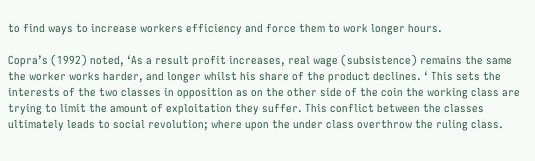to find ways to increase workers efficiency and force them to work longer hours.

Copra’s (1992) noted, ‘As a result profit increases, real wage (subsistence) remains the same the worker works harder, and longer whilst his share of the product declines. ‘ This sets the interests of the two classes in opposition as on the other side of the coin the working class are trying to limit the amount of exploitation they suffer. This conflict between the classes ultimately leads to social revolution; where upon the under class overthrow the ruling class.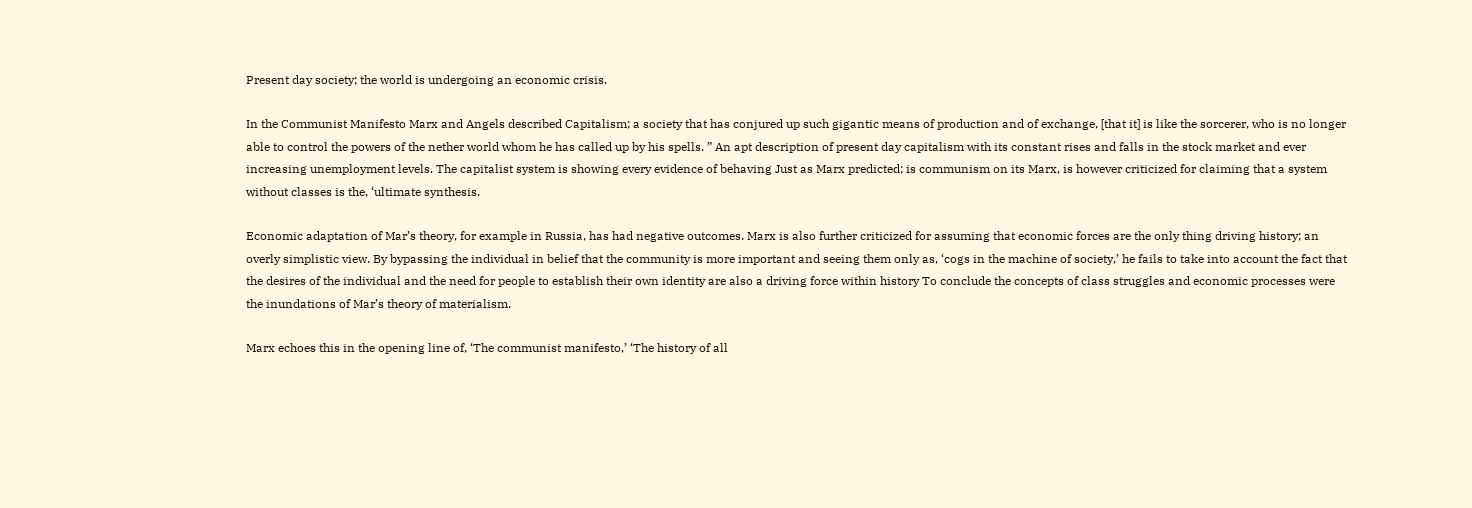Present day society; the world is undergoing an economic crisis.

In the Communist Manifesto Marx and Angels described Capitalism; a society that has conjured up such gigantic means of production and of exchange, [that it] is like the sorcerer, who is no longer able to control the powers of the nether world whom he has called up by his spells. ” An apt description of present day capitalism with its constant rises and falls in the stock market and ever increasing unemployment levels. The capitalist system is showing every evidence of behaving Just as Marx predicted; is communism on its Marx, is however criticized for claiming that a system without classes is the, ‘ultimate synthesis.

Economic adaptation of Mar’s theory, for example in Russia, has had negative outcomes. Marx is also further criticized for assuming that economic forces are the only thing driving history; an overly simplistic view. By bypassing the individual in belief that the community is more important and seeing them only as, ‘cogs in the machine of society,’ he fails to take into account the fact that the desires of the individual and the need for people to establish their own identity are also a driving force within history To conclude the concepts of class struggles and economic processes were the inundations of Mar’s theory of materialism.

Marx echoes this in the opening line of, ‘The communist manifesto,’ ‘The history of all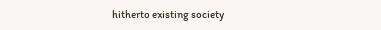hitherto existing society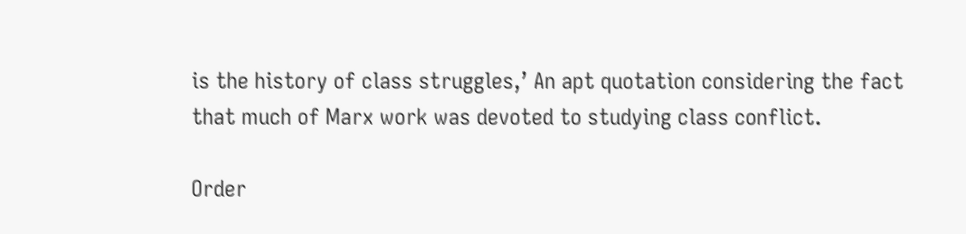is the history of class struggles,’ An apt quotation considering the fact that much of Marx work was devoted to studying class conflict.

Order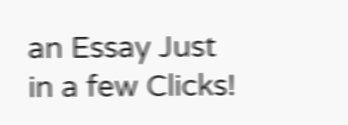an Essay Just
in a few Clicks!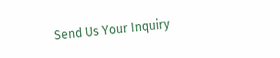Send Us Your Inquiry